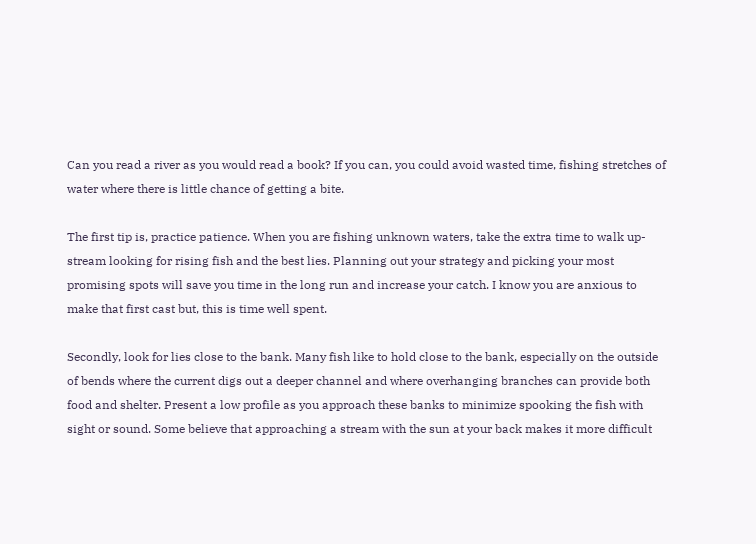Can you read a river as you would read a book? If you can, you could avoid wasted time, fishing stretches of water where there is little chance of getting a bite.

The first tip is, practice patience. When you are fishing unknown waters, take the extra time to walk up-stream looking for rising fish and the best lies. Planning out your strategy and picking your most promising spots will save you time in the long run and increase your catch. I know you are anxious to make that first cast but, this is time well spent.

Secondly, look for lies close to the bank. Many fish like to hold close to the bank, especially on the outside of bends where the current digs out a deeper channel and where overhanging branches can provide both food and shelter. Present a low profile as you approach these banks to minimize spooking the fish with sight or sound. Some believe that approaching a stream with the sun at your back makes it more difficult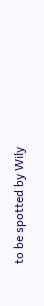to be spotted by Wily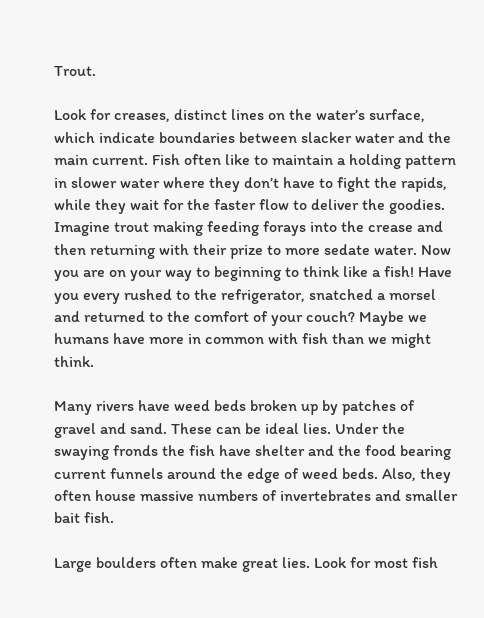Trout.

Look for creases, distinct lines on the water’s surface, which indicate boundaries between slacker water and the main current. Fish often like to maintain a holding pattern in slower water where they don’t have to fight the rapids, while they wait for the faster flow to deliver the goodies. Imagine trout making feeding forays into the crease and then returning with their prize to more sedate water. Now you are on your way to beginning to think like a fish! Have you every rushed to the refrigerator, snatched a morsel and returned to the comfort of your couch? Maybe we humans have more in common with fish than we might think.

Many rivers have weed beds broken up by patches of gravel and sand. These can be ideal lies. Under the swaying fronds the fish have shelter and the food bearing current funnels around the edge of weed beds. Also, they often house massive numbers of invertebrates and smaller bait fish.

Large boulders often make great lies. Look for most fish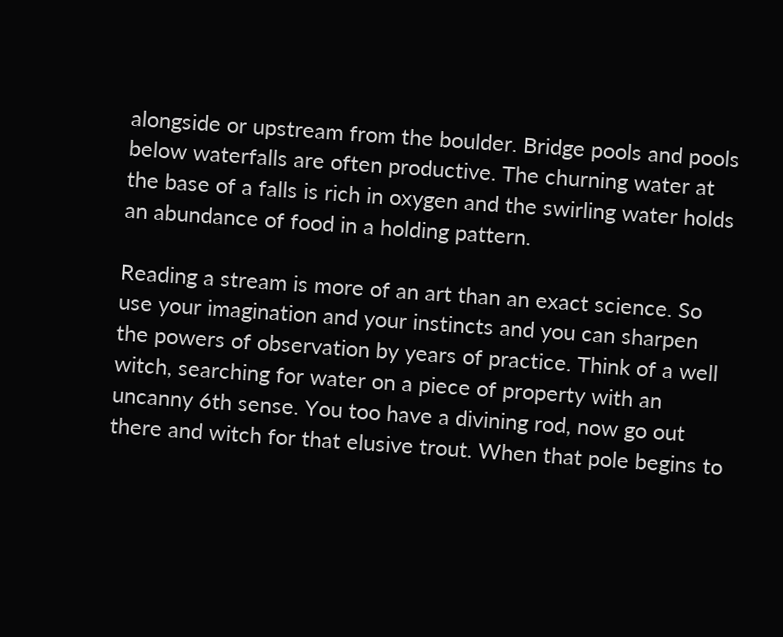alongside or upstream from the boulder. Bridge pools and pools below waterfalls are often productive. The churning water at the base of a falls is rich in oxygen and the swirling water holds an abundance of food in a holding pattern.

Reading a stream is more of an art than an exact science. So use your imagination and your instincts and you can sharpen the powers of observation by years of practice. Think of a well witch, searching for water on a piece of property with an uncanny 6th sense. You too have a divining rod, now go out there and witch for that elusive trout. When that pole begins to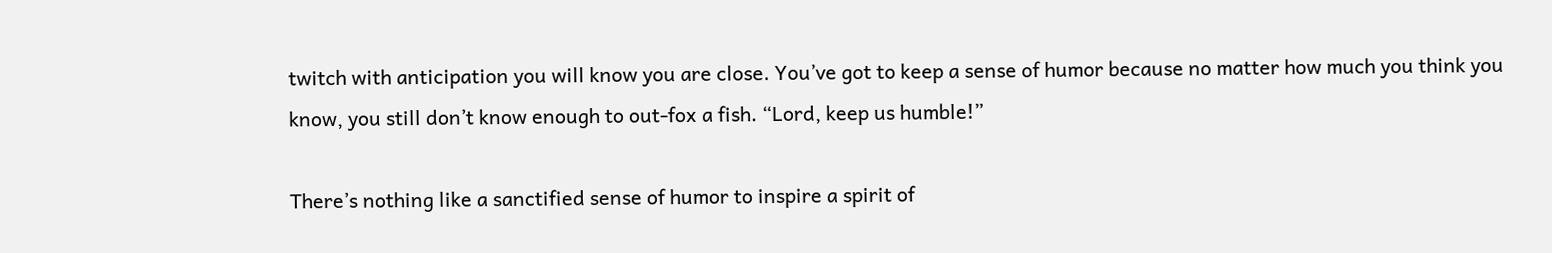twitch with anticipation you will know you are close. You’ve got to keep a sense of humor because no matter how much you think you know, you still don’t know enough to out-fox a fish. “Lord, keep us humble!”

There’s nothing like a sanctified sense of humor to inspire a spirit of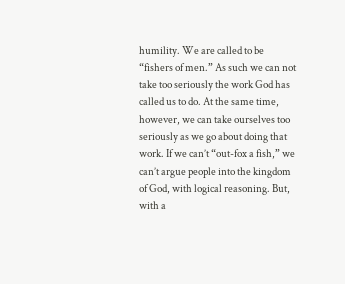humility. We are called to be “fishers of men.” As such we can not take too seriously the work God has called us to do. At the same time, however, we can take ourselves too seriously as we go about doing that work. If we can’t “out-fox a fish,” we can’t argue people into the kingdom of God, with logical reasoning. But, with a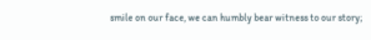smile on our face, we can humbly bear witness to our story;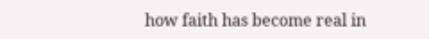how faith has become real in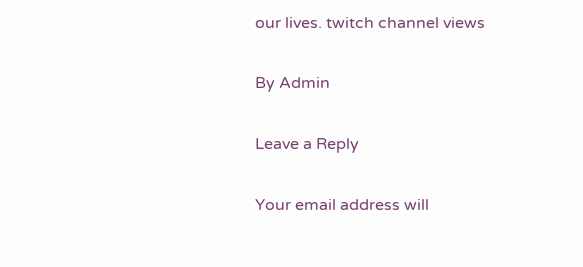our lives. twitch channel views

By Admin

Leave a Reply

Your email address will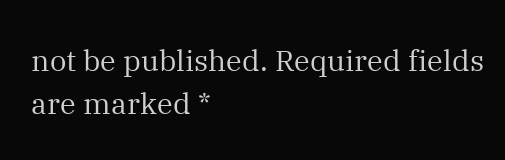not be published. Required fields are marked *